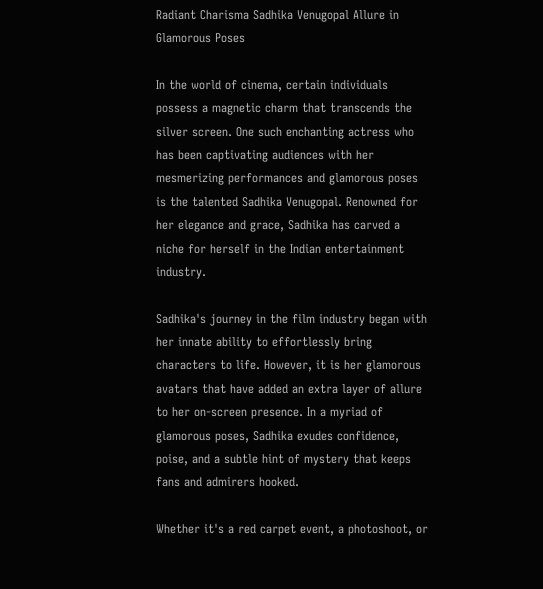Radiant Charisma Sadhika Venugopal Allure in Glamorous Poses

In the world of cinema, certain individuals possess a magnetic charm that transcends the silver screen. One such enchanting actress who has been captivating audiences with her mesmerizing performances and glamorous poses is the talented Sadhika Venugopal. Renowned for her elegance and grace, Sadhika has carved a niche for herself in the Indian entertainment industry.

Sadhika's journey in the film industry began with her innate ability to effortlessly bring characters to life. However, it is her glamorous avatars that have added an extra layer of allure to her on-screen presence. In a myriad of glamorous poses, Sadhika exudes confidence, poise, and a subtle hint of mystery that keeps fans and admirers hooked.

Whether it's a red carpet event, a photoshoot, or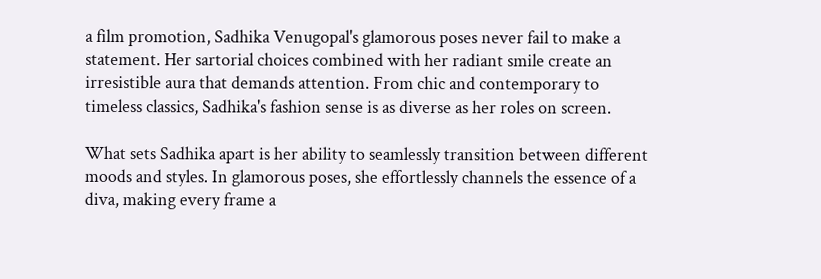a film promotion, Sadhika Venugopal's glamorous poses never fail to make a statement. Her sartorial choices combined with her radiant smile create an irresistible aura that demands attention. From chic and contemporary to timeless classics, Sadhika's fashion sense is as diverse as her roles on screen.

What sets Sadhika apart is her ability to seamlessly transition between different moods and styles. In glamorous poses, she effortlessly channels the essence of a diva, making every frame a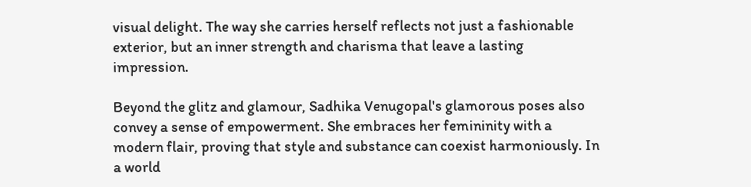visual delight. The way she carries herself reflects not just a fashionable exterior, but an inner strength and charisma that leave a lasting impression.

Beyond the glitz and glamour, Sadhika Venugopal's glamorous poses also convey a sense of empowerment. She embraces her femininity with a modern flair, proving that style and substance can coexist harmoniously. In a world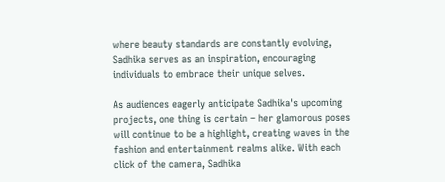where beauty standards are constantly evolving, Sadhika serves as an inspiration, encouraging individuals to embrace their unique selves.

As audiences eagerly anticipate Sadhika's upcoming projects, one thing is certain – her glamorous poses will continue to be a highlight, creating waves in the fashion and entertainment realms alike. With each click of the camera, Sadhika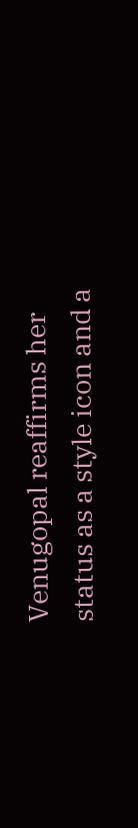Venugopal reaffirms her status as a style icon and a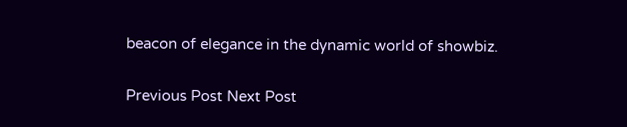beacon of elegance in the dynamic world of showbiz.

Previous Post Next Post